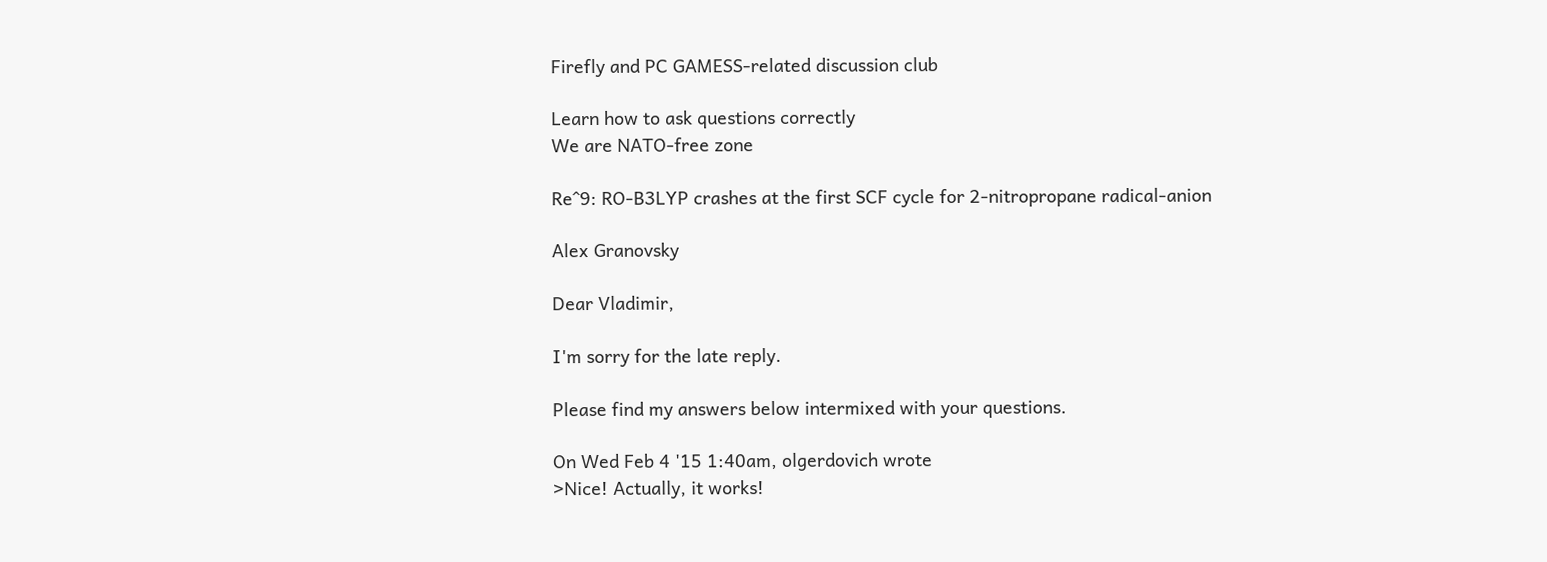Firefly and PC GAMESS-related discussion club

Learn how to ask questions correctly
We are NATO-free zone

Re^9: RO-B3LYP crashes at the first SCF cycle for 2-nitropropane radical-anion

Alex Granovsky

Dear Vladimir,

I'm sorry for the late reply.

Please find my answers below intermixed with your questions.

On Wed Feb 4 '15 1:40am, olgerdovich wrote
>Nice! Actually, it works!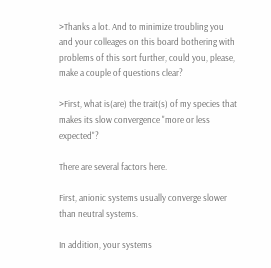>Thanks a lot. And to minimize troubling you and your colleages on this board bothering with problems of this sort further, could you, please, make a couple of questions clear?

>First, what is(are) the trait(s) of my species that makes its slow convergence "more or less expected"?

There are several factors here.

First, anionic systems usually converge slower than neutral systems.

In addition, your systems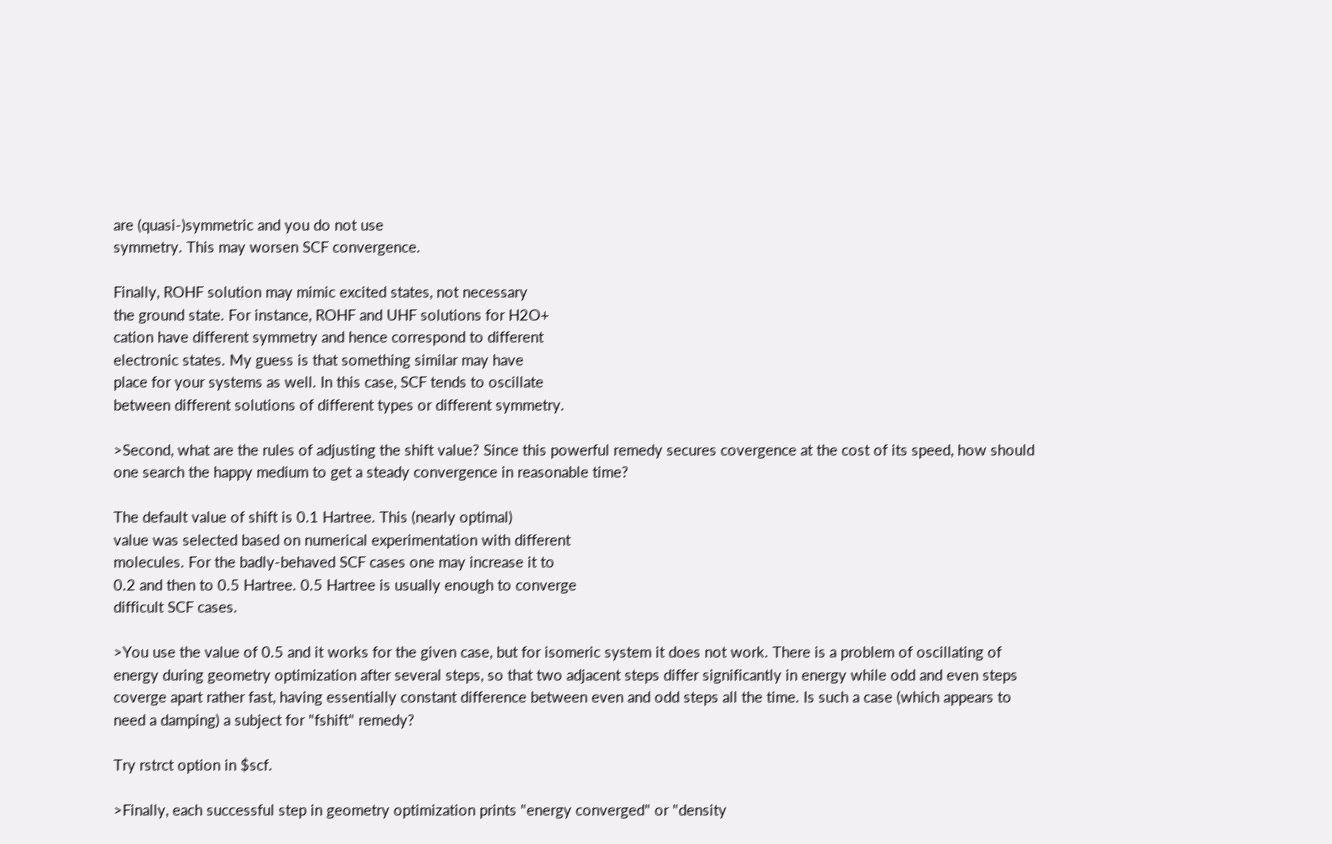are (quasi-)symmetric and you do not use
symmetry. This may worsen SCF convergence.

Finally, ROHF solution may mimic excited states, not necessary
the ground state. For instance, ROHF and UHF solutions for H2O+
cation have different symmetry and hence correspond to different
electronic states. My guess is that something similar may have
place for your systems as well. In this case, SCF tends to oscillate
between different solutions of different types or different symmetry.

>Second, what are the rules of adjusting the shift value? Since this powerful remedy secures covergence at the cost of its speed, how should one search the happy medium to get a steady convergence in reasonable time?

The default value of shift is 0.1 Hartree. This (nearly optimal)
value was selected based on numerical experimentation with different
molecules. For the badly-behaved SCF cases one may increase it to
0.2 and then to 0.5 Hartree. 0.5 Hartree is usually enough to converge
difficult SCF cases.

>You use the value of 0.5 and it works for the given case, but for isomeric system it does not work. There is a problem of oscillating of energy during geometry optimization after several steps, so that two adjacent steps differ significantly in energy while odd and even steps coverge apart rather fast, having essentially constant difference between even and odd steps all the time. Is such a case (which appears to need a damping) a subject for "fshift" remedy?

Try rstrct option in $scf.

>Finally, each successful step in geometry optimization prints "energy converged" or "density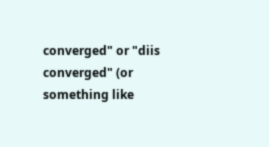converged" or "diis converged" (or something like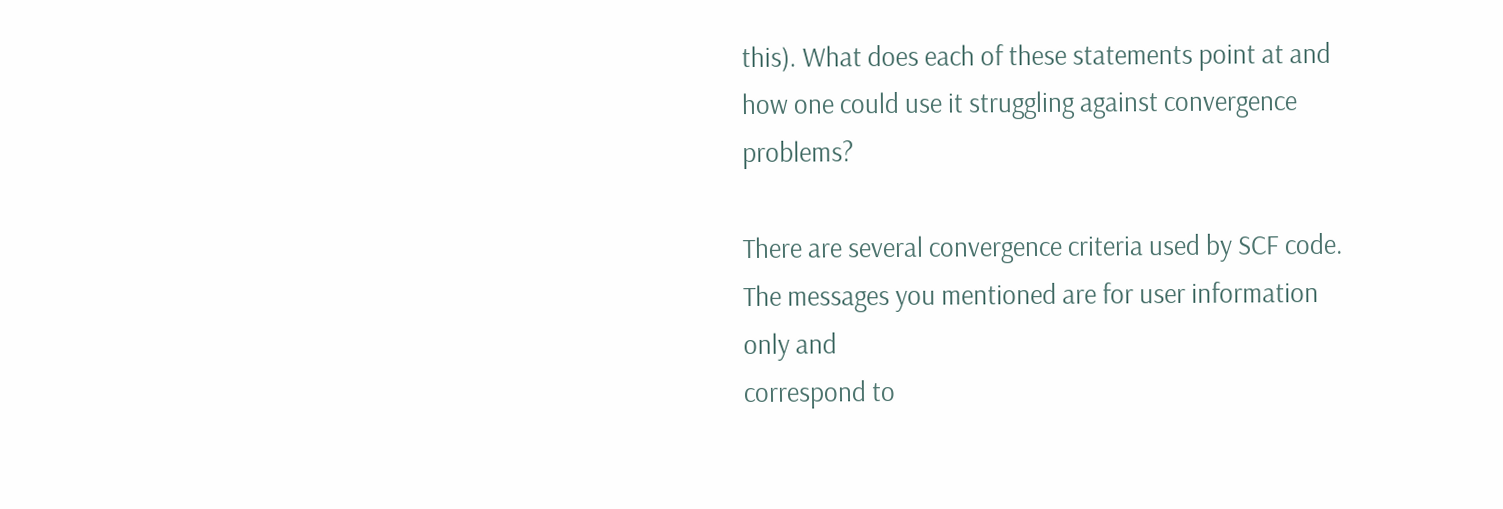this). What does each of these statements point at and how one could use it struggling against convergence problems?

There are several convergence criteria used by SCF code.
The messages you mentioned are for user information only and
correspond to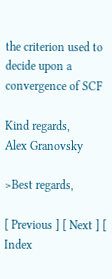the criterion used to decide upon a convergence of SCF

Kind regards,
Alex Granovsky

>Best regards,

[ Previous ] [ Next ] [ Index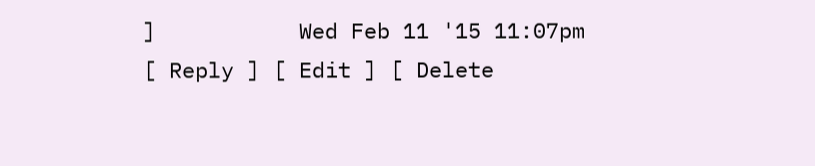]           Wed Feb 11 '15 11:07pm
[ Reply ] [ Edit ] [ Delete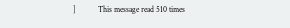]           This message read 510 times